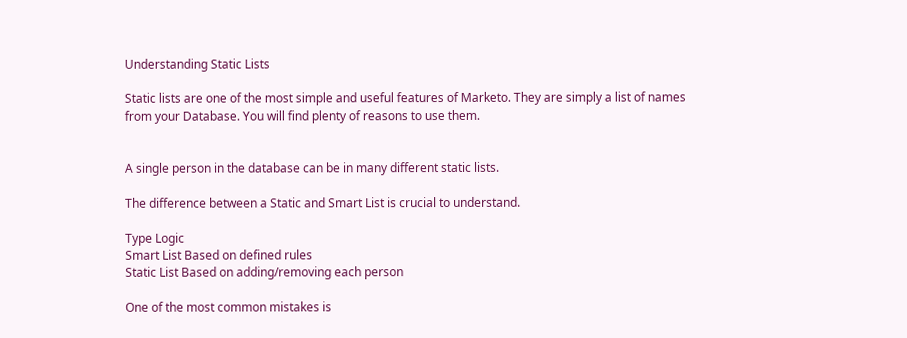Understanding Static Lists

Static lists are one of the most simple and useful features of Marketo. They are simply a list of names from your Database. You will find plenty of reasons to use them.


A single person in the database can be in many different static lists.

The difference between a Static and Smart List is crucial to understand.

Type Logic
Smart List Based on defined rules
Static List Based on adding/removing each person

One of the most common mistakes is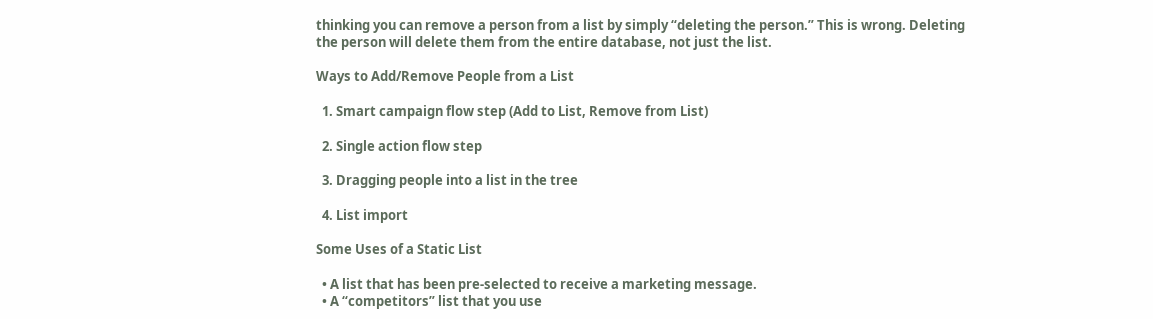thinking you can remove a person from a list by simply “deleting the person.” This is wrong. Deleting the person will delete them from the entire database, not just the list.

Ways to Add/Remove People from a List

  1. Smart campaign flow step (Add to List, Remove from List)

  2. Single action flow step

  3. Dragging people into a list in the tree

  4. List import

Some Uses of a Static List

  • A list that has been pre-selected to receive a marketing message.
  • A “competitors” list that you use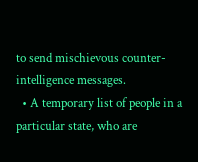to send mischievous counter-intelligence messages.
  • A temporary list of people in a particular state, who are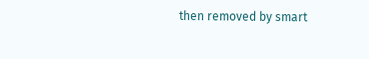then removed by smart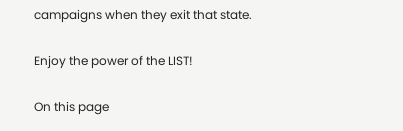campaigns when they exit that state.

Enjoy the power of the LIST!

On this page